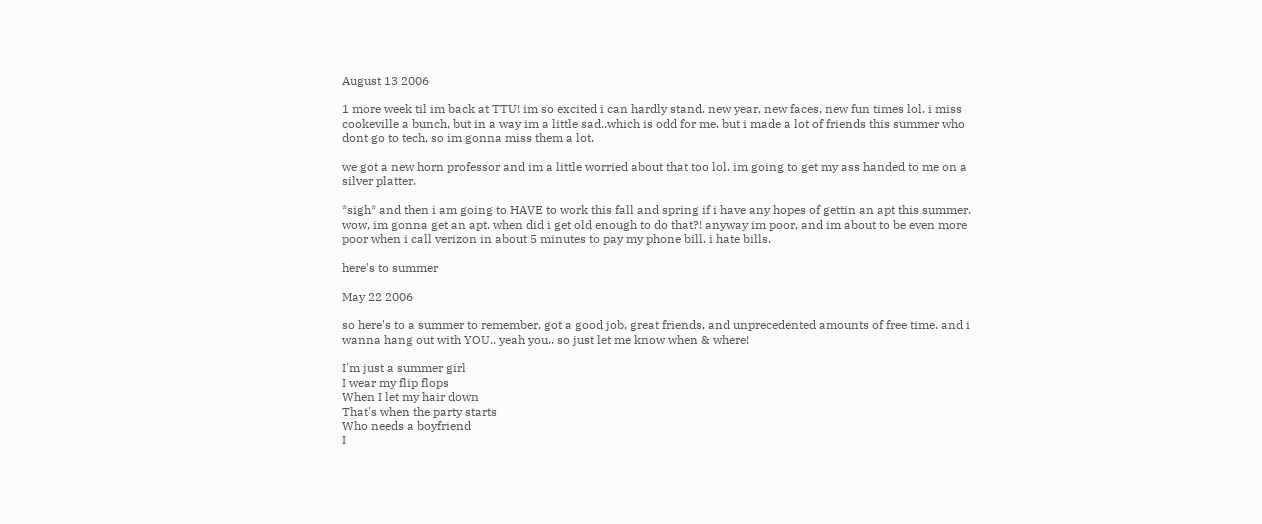August 13 2006

1 more week til im back at TTU! im so excited i can hardly stand. new year, new faces, new fun times lol. i miss cookeville a bunch, but in a way im a little sad..which is odd for me. but i made a lot of friends this summer who dont go to tech, so im gonna miss them a lot.

we got a new horn professor and im a little worried about that too lol. im going to get my ass handed to me on a silver platter.

*sigh* and then i am going to HAVE to work this fall and spring if i have any hopes of gettin an apt this summer. wow, im gonna get an apt. when did i get old enough to do that?! anyway im poor, and im about to be even more poor when i call verizon in about 5 minutes to pay my phone bill. i hate bills.

here's to summer

May 22 2006

so here's to a summer to remember. got a good job, great friends, and unprecedented amounts of free time. and i wanna hang out with YOU.. yeah you.. so just let me know when & where!

I'm just a summer girl
I wear my flip flops
When I let my hair down
That's when the party starts
Who needs a boyfriend
I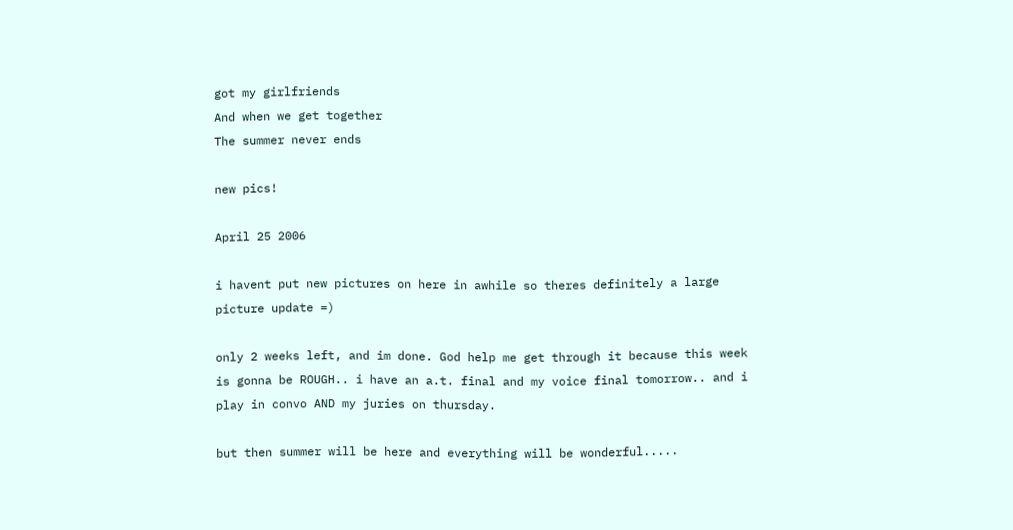got my girlfriends
And when we get together
The summer never ends

new pics!

April 25 2006

i havent put new pictures on here in awhile so theres definitely a large picture update =)

only 2 weeks left, and im done. God help me get through it because this week is gonna be ROUGH.. i have an a.t. final and my voice final tomorrow.. and i play in convo AND my juries on thursday.

but then summer will be here and everything will be wonderful.....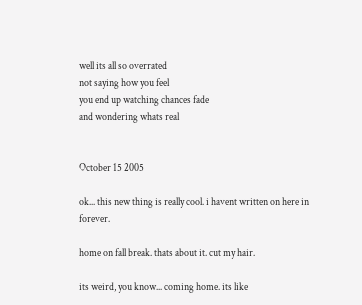well its all so overrated
not saying how you feel
you end up watching chances fade
and wondering whats real


October 15 2005

ok... this new thing is really cool. i havent written on here in forever.

home on fall break. thats about it. cut my hair.

its weird, you know... coming home. its like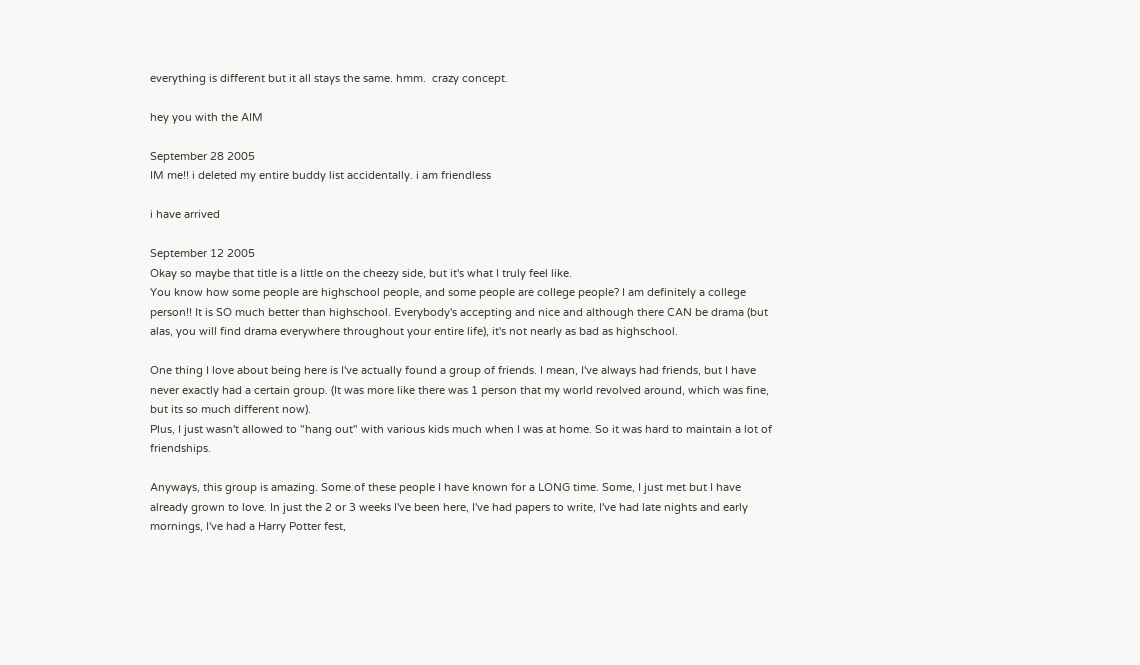everything is different but it all stays the same. hmm.  crazy concept.

hey you with the AIM

September 28 2005
IM me!! i deleted my entire buddy list accidentally. i am friendless

i have arrived

September 12 2005
Okay so maybe that title is a little on the cheezy side, but it's what I truly feel like.
You know how some people are highschool people, and some people are college people? I am definitely a college person!! It is SO much better than highschool. Everybody's accepting and nice and although there CAN be drama (but alas, you will find drama everywhere throughout your entire life), it's not nearly as bad as highschool.

One thing I love about being here is I've actually found a group of friends. I mean, I've always had friends, but I have never exactly had a certain group. (It was more like there was 1 person that my world revolved around, which was fine, but its so much different now).
Plus, I just wasn't allowed to "hang out" with various kids much when I was at home. So it was hard to maintain a lot of friendships.

Anyways, this group is amazing. Some of these people I have known for a LONG time. Some, I just met but I have already grown to love. In just the 2 or 3 weeks I've been here, I've had papers to write, I've had late nights and early mornings, I've had a Harry Potter fest,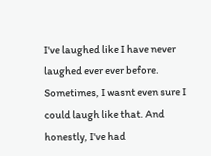I've laughed like I have never laughed ever ever before. Sometimes, I wasnt even sure I could laugh like that. And honestly, I've had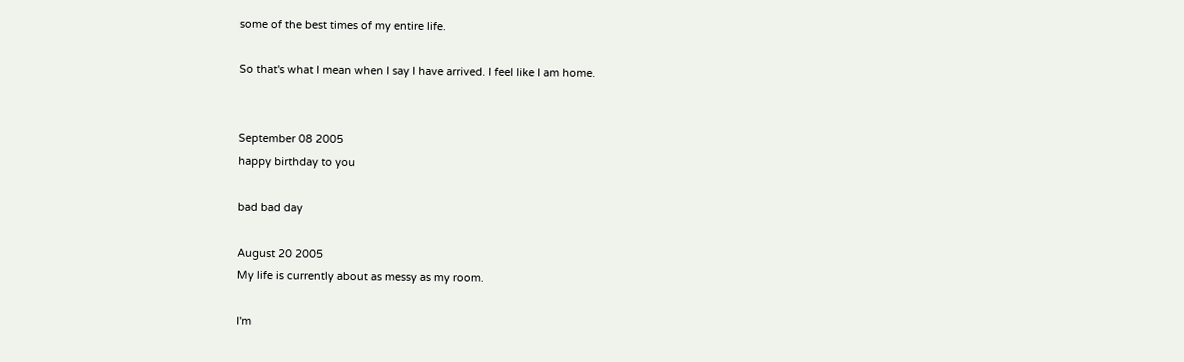some of the best times of my entire life.

So that's what I mean when I say I have arrived. I feel like I am home.


September 08 2005
happy birthday to you

bad bad day

August 20 2005
My life is currently about as messy as my room.

I'm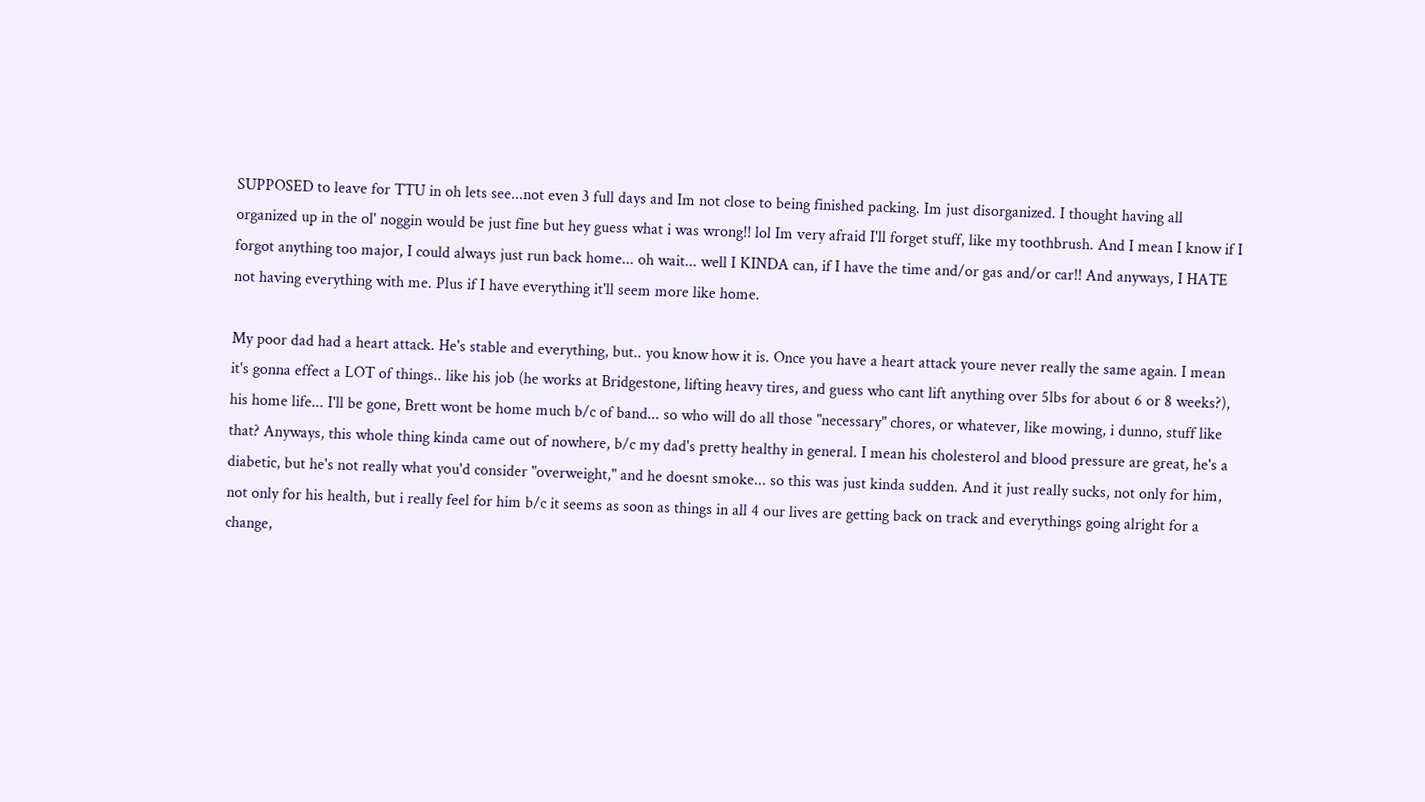SUPPOSED to leave for TTU in oh lets see...not even 3 full days and Im not close to being finished packing. Im just disorganized. I thought having all organized up in the ol' noggin would be just fine but hey guess what i was wrong!! lol Im very afraid I'll forget stuff, like my toothbrush. And I mean I know if I forgot anything too major, I could always just run back home... oh wait... well I KINDA can, if I have the time and/or gas and/or car!! And anyways, I HATE not having everything with me. Plus if I have everything it'll seem more like home.

My poor dad had a heart attack. He's stable and everything, but.. you know how it is. Once you have a heart attack youre never really the same again. I mean it's gonna effect a LOT of things.. like his job (he works at Bridgestone, lifting heavy tires, and guess who cant lift anything over 5lbs for about 6 or 8 weeks?), his home life... I'll be gone, Brett wont be home much b/c of band... so who will do all those "necessary" chores, or whatever, like mowing, i dunno, stuff like that? Anyways, this whole thing kinda came out of nowhere, b/c my dad's pretty healthy in general. I mean his cholesterol and blood pressure are great, he's a diabetic, but he's not really what you'd consider "overweight," and he doesnt smoke... so this was just kinda sudden. And it just really sucks, not only for him, not only for his health, but i really feel for him b/c it seems as soon as things in all 4 our lives are getting back on track and everythings going alright for a change,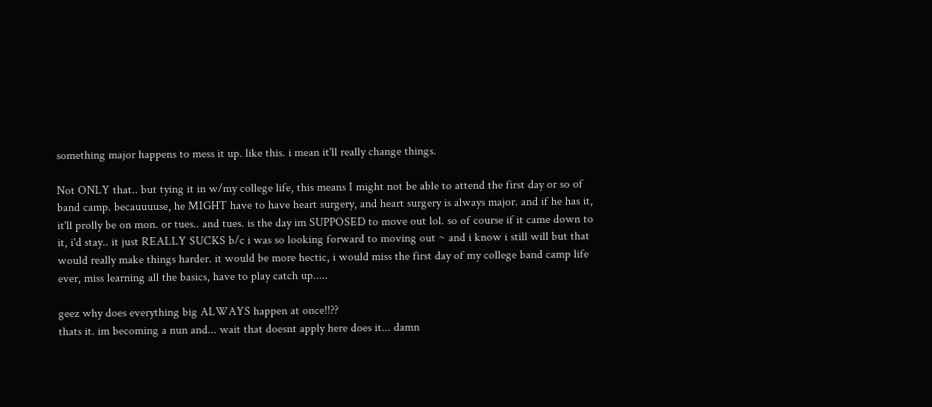something major happens to mess it up. like this. i mean it'll really change things.

Not ONLY that.. but tying it in w/my college life, this means I might not be able to attend the first day or so of band camp. becauuuuse, he MIGHT have to have heart surgery, and heart surgery is always major. and if he has it, it'll prolly be on mon. or tues.. and tues. is the day im SUPPOSED to move out lol. so of course if it came down to it, i'd stay.. it just REALLY SUCKS b/c i was so looking forward to moving out ~ and i know i still will but that would really make things harder. it would be more hectic, i would miss the first day of my college band camp life ever, miss learning all the basics, have to play catch up.....

geez why does everything big ALWAYS happen at once!!??
thats it. im becoming a nun and... wait that doesnt apply here does it... damn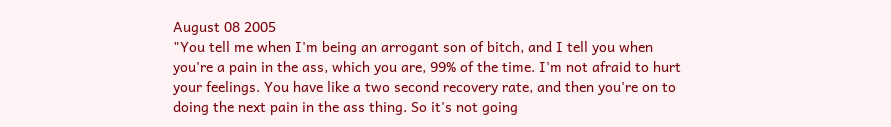August 08 2005
"You tell me when I'm being an arrogant son of bitch, and I tell you when you're a pain in the ass, which you are, 99% of the time. I'm not afraid to hurt your feelings. You have like a two second recovery rate, and then you're on to doing the next pain in the ass thing. So it's not going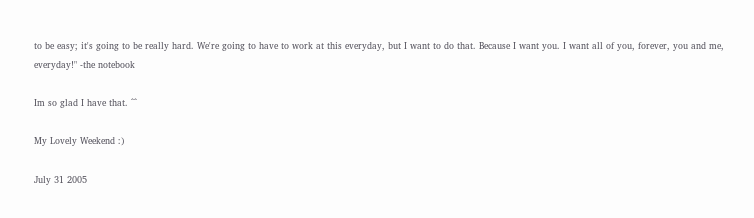to be easy; it's going to be really hard. We're going to have to work at this everyday, but I want to do that. Because I want you. I want all of you, forever, you and me, everyday!" -the notebook

Im so glad I have that. ^^

My Lovely Weekend :)

July 31 2005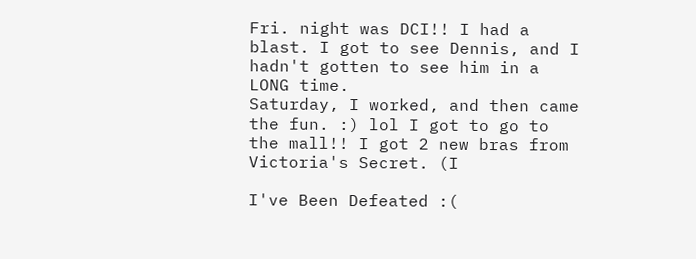Fri. night was DCI!! I had a blast. I got to see Dennis, and I hadn't gotten to see him in a LONG time.
Saturday, I worked, and then came the fun. :) lol I got to go to the mall!! I got 2 new bras from Victoria's Secret. (I

I've Been Defeated :(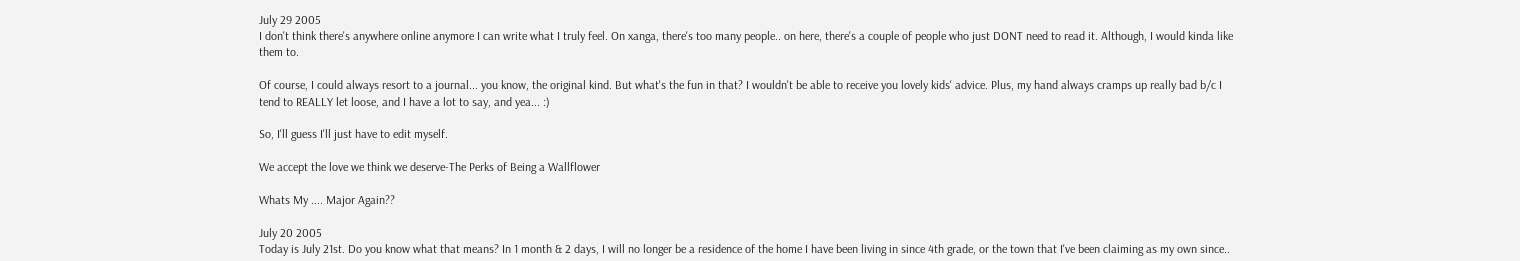July 29 2005
I don't think there's anywhere online anymore I can write what I truly feel. On xanga, there's too many people.. on here, there's a couple of people who just DONT need to read it. Although, I would kinda like them to.

Of course, I could always resort to a journal... you know, the original kind. But what's the fun in that? I wouldn't be able to receive you lovely kids' advice. Plus, my hand always cramps up really bad b/c I tend to REALLY let loose, and I have a lot to say, and yea... :)

So, I'll guess I'll just have to edit myself.

We accept the love we think we deserve-The Perks of Being a Wallflower

Whats My .... Major Again??

July 20 2005
Today is July 21st. Do you know what that means? In 1 month & 2 days, I will no longer be a residence of the home I have been living in since 4th grade, or the town that I've been claiming as my own since..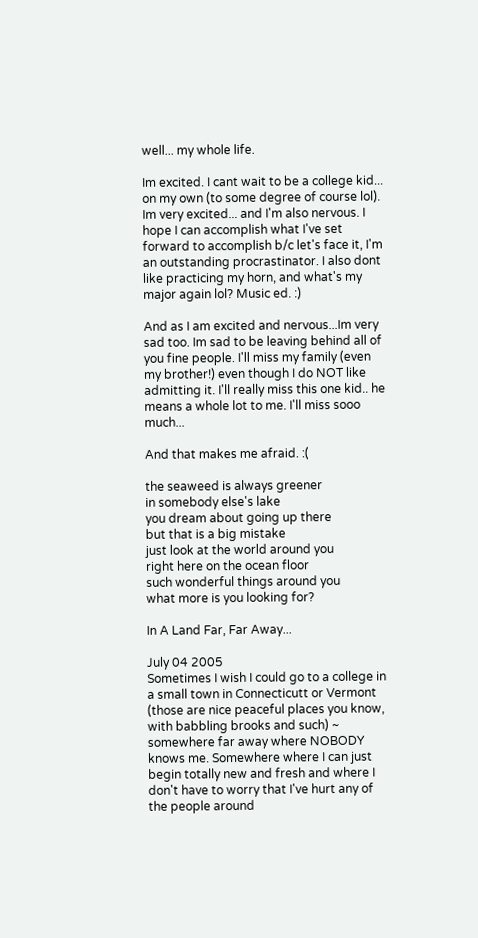well... my whole life.

Im excited. I cant wait to be a college kid... on my own (to some degree of course lol). Im very excited... and I'm also nervous. I hope I can accomplish what I've set forward to accomplish b/c let's face it, I'm an outstanding procrastinator. I also dont like practicing my horn, and what's my major again lol? Music ed. :)

And as I am excited and nervous...Im very sad too. Im sad to be leaving behind all of you fine people. I'll miss my family (even my brother!) even though I do NOT like admitting it. I'll really miss this one kid.. he means a whole lot to me. I'll miss sooo much...

And that makes me afraid. :(

the seaweed is always greener
in somebody else's lake
you dream about going up there
but that is a big mistake
just look at the world around you
right here on the ocean floor
such wonderful things around you
what more is you looking for?

In A Land Far, Far Away...

July 04 2005
Sometimes I wish I could go to a college in a small town in Connecticutt or Vermont (those are nice peaceful places you know, with babbling brooks and such) ~ somewhere far away where NOBODY knows me. Somewhere where I can just begin totally new and fresh and where I don't have to worry that I've hurt any of the people around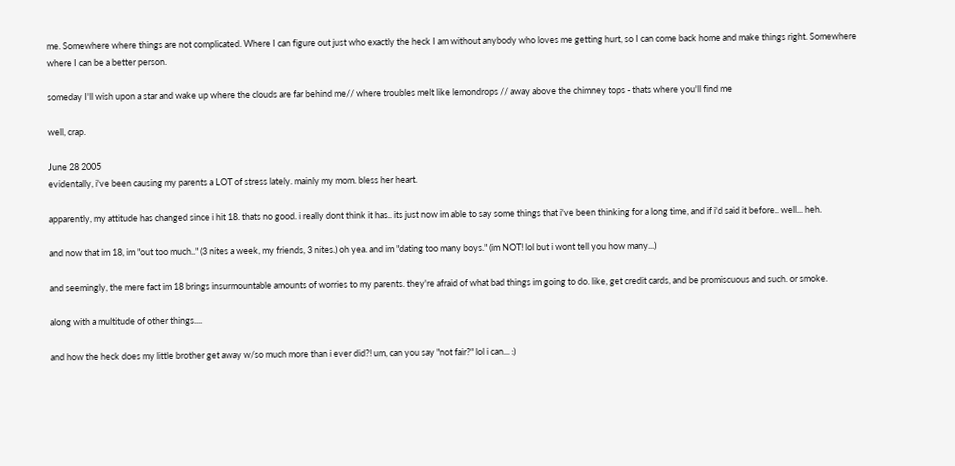me. Somewhere where things are not complicated. Where I can figure out just who exactly the heck I am without anybody who loves me getting hurt, so I can come back home and make things right. Somewhere where I can be a better person.

someday I'll wish upon a star and wake up where the clouds are far behind me// where troubles melt like lemondrops // away above the chimney tops - thats where you'll find me

well, crap.

June 28 2005
evidentally, i've been causing my parents a LOT of stress lately. mainly my mom. bless her heart.

apparently, my attitude has changed since i hit 18. thats no good. i really dont think it has.. its just now im able to say some things that i've been thinking for a long time, and if i'd said it before.. well... heh.

and now that im 18, im "out too much.." (3 nites a week, my friends, 3 nites.) oh yea. and im "dating too many boys." (im NOT! lol but i wont tell you how many...)

and seemingly, the mere fact im 18 brings insurmountable amounts of worries to my parents. they're afraid of what bad things im going to do. like, get credit cards, and be promiscuous and such. or smoke.

along with a multitude of other things....

and how the heck does my little brother get away w/so much more than i ever did?! um, can you say "not fair?" lol i can... :)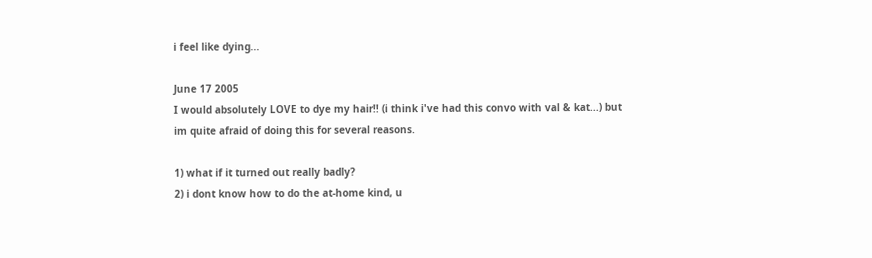i feel like dying...

June 17 2005
I would absolutely LOVE to dye my hair!! (i think i've had this convo with val & kat...) but im quite afraid of doing this for several reasons.

1) what if it turned out really badly?
2) i dont know how to do the at-home kind, u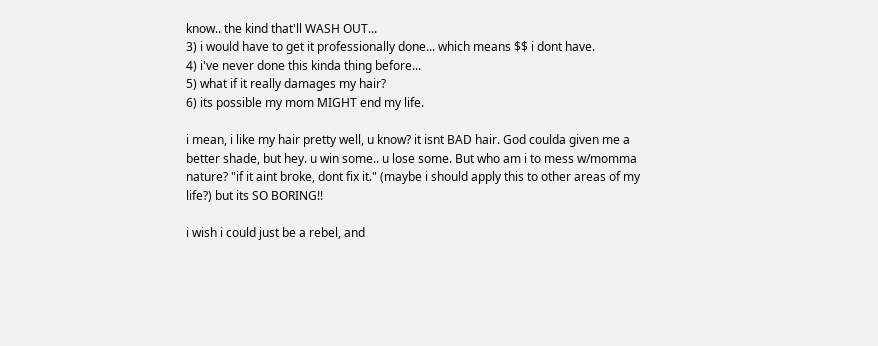know.. the kind that'll WASH OUT...
3) i would have to get it professionally done... which means $$ i dont have.
4) i've never done this kinda thing before...
5) what if it really damages my hair?
6) its possible my mom MIGHT end my life.

i mean, i like my hair pretty well, u know? it isnt BAD hair. God coulda given me a better shade, but hey. u win some.. u lose some. But who am i to mess w/momma nature? "if it aint broke, dont fix it." (maybe i should apply this to other areas of my life?) but its SO BORING!!

i wish i could just be a rebel, and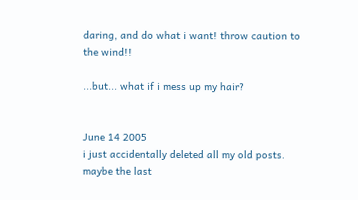daring, and do what i want! throw caution to the wind!!

...but... what if i mess up my hair?


June 14 2005
i just accidentally deleted all my old posts. maybe the last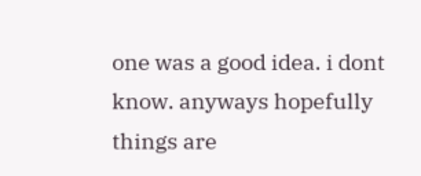one was a good idea. i dont know. anyways hopefully things are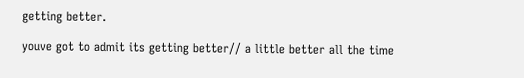getting better.

youve got to admit its getting better// a little better all the time